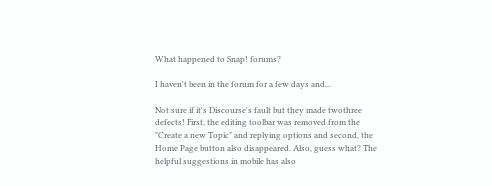What happened to Snap! forums?

I haven't been in the forum for a few days and...

Not sure if it's Discourse's fault but they made twothree defects! First, the editing toolbar was removed from the "Create a new Topic" and replying options and second, the Home Page button also disappeared. Also, guess what? The helpful suggestions in mobile has also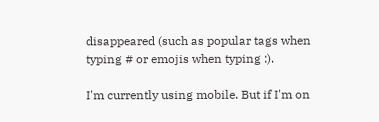disappeared (such as popular tags when typing # or emojis when typing :).

I'm currently using mobile. But if I'm on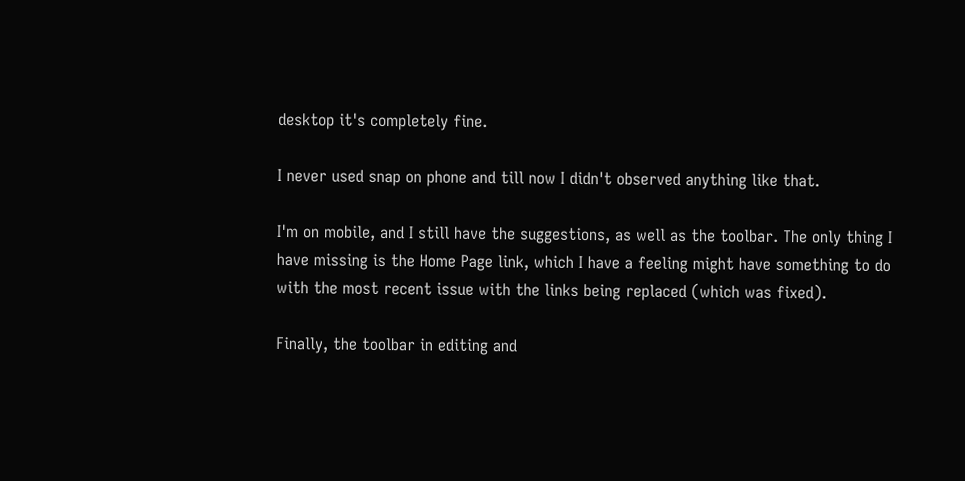desktop it's completely fine.

I never used snap on phone and till now I didn't observed anything like that.

I'm on mobile, and I still have the suggestions, as well as the toolbar. The only thing I have missing is the Home Page link, which I have a feeling might have something to do with the most recent issue with the links being replaced (which was fixed).

Finally, the toolbar in editing and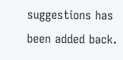suggestions has been added back.